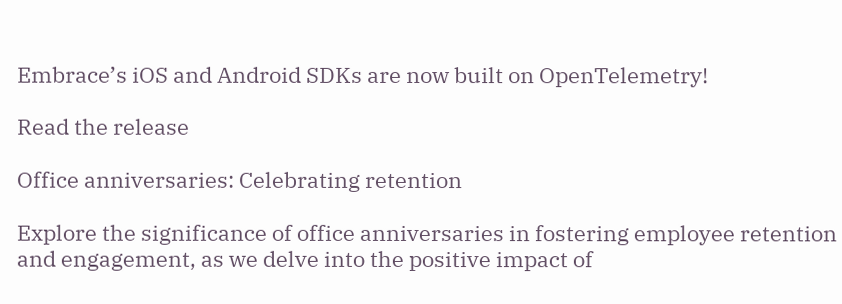Embrace’s iOS and Android SDKs are now built on OpenTelemetry!

Read the release

Office anniversaries: Celebrating retention

Explore the significance of office anniversaries in fostering employee retention and engagement, as we delve into the positive impact of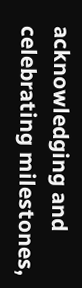acknowledging and celebrating milestones,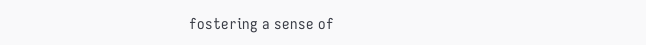fostering a sense of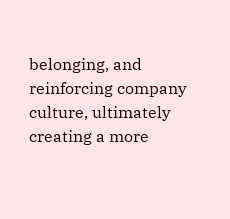belonging, and reinforcing company culture, ultimately creating a more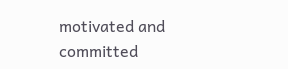motivated and committed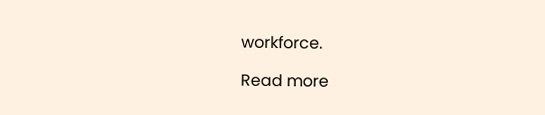workforce.

Read more